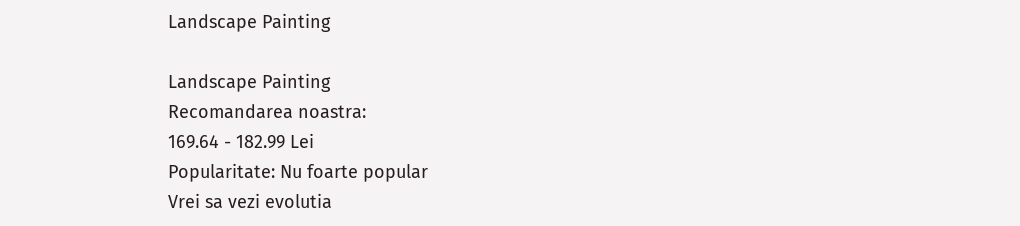Landscape Painting

Landscape Painting
Recomandarea noastra:
169.64 - 182.99 Lei
Popularitate: Nu foarte popular
Vrei sa vezi evolutia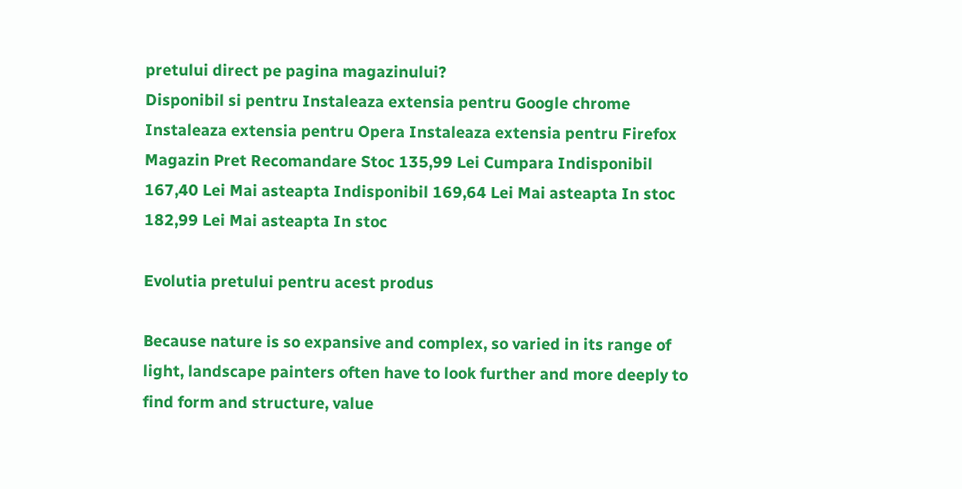pretului direct pe pagina magazinului?
Disponibil si pentru Instaleaza extensia pentru Google chrome Instaleaza extensia pentru Opera Instaleaza extensia pentru Firefox
Magazin Pret Recomandare Stoc 135,99 Lei Cumpara Indisponibil 167,40 Lei Mai asteapta Indisponibil 169,64 Lei Mai asteapta In stoc 182,99 Lei Mai asteapta In stoc

Evolutia pretului pentru acest produs

Because nature is so expansive and complex, so varied in its range of light, landscape painters often have to look further and more deeply to find form and structure, value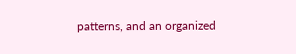patterns, and an organized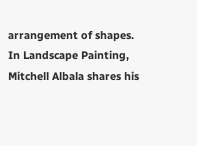arrangement of shapes. In Landscape Painting, Mitchell Albala shares his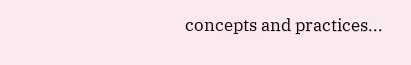concepts and practices...